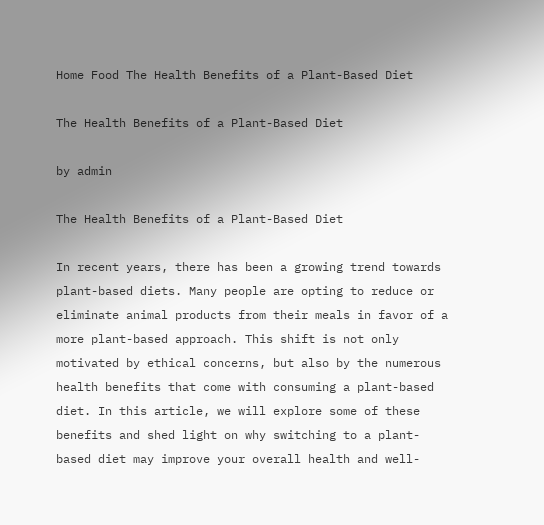Home Food The Health Benefits of a Plant-Based Diet

The Health Benefits of a Plant-Based Diet

by admin

The Health Benefits of a Plant-Based Diet

In recent years, there has been a growing trend towards plant-based diets. Many people are opting to reduce or eliminate animal products from their meals in favor of a more plant-based approach. This shift is not only motivated by ethical concerns, but also by the numerous health benefits that come with consuming a plant-based diet. In this article, we will explore some of these benefits and shed light on why switching to a plant-based diet may improve your overall health and well-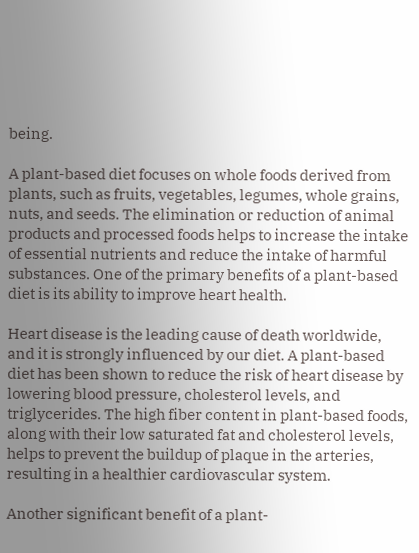being.

A plant-based diet focuses on whole foods derived from plants, such as fruits, vegetables, legumes, whole grains, nuts, and seeds. The elimination or reduction of animal products and processed foods helps to increase the intake of essential nutrients and reduce the intake of harmful substances. One of the primary benefits of a plant-based diet is its ability to improve heart health.

Heart disease is the leading cause of death worldwide, and it is strongly influenced by our diet. A plant-based diet has been shown to reduce the risk of heart disease by lowering blood pressure, cholesterol levels, and triglycerides. The high fiber content in plant-based foods, along with their low saturated fat and cholesterol levels, helps to prevent the buildup of plaque in the arteries, resulting in a healthier cardiovascular system.

Another significant benefit of a plant-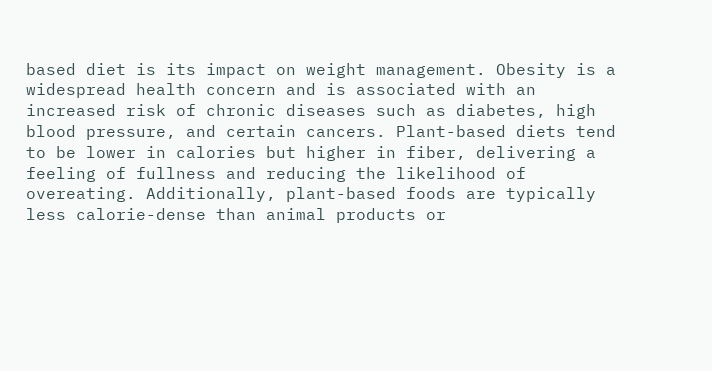based diet is its impact on weight management. Obesity is a widespread health concern and is associated with an increased risk of chronic diseases such as diabetes, high blood pressure, and certain cancers. Plant-based diets tend to be lower in calories but higher in fiber, delivering a feeling of fullness and reducing the likelihood of overeating. Additionally, plant-based foods are typically less calorie-dense than animal products or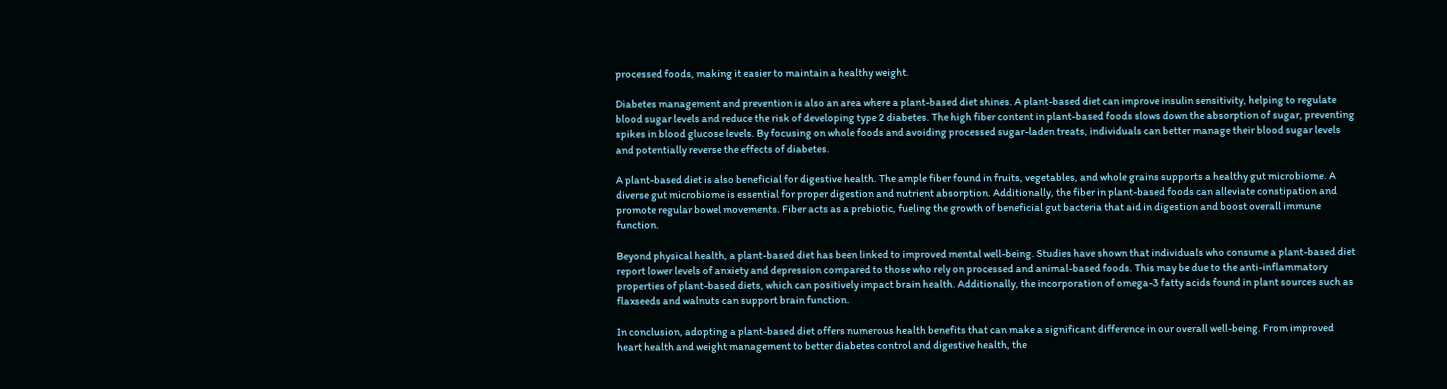processed foods, making it easier to maintain a healthy weight.

Diabetes management and prevention is also an area where a plant-based diet shines. A plant-based diet can improve insulin sensitivity, helping to regulate blood sugar levels and reduce the risk of developing type 2 diabetes. The high fiber content in plant-based foods slows down the absorption of sugar, preventing spikes in blood glucose levels. By focusing on whole foods and avoiding processed sugar-laden treats, individuals can better manage their blood sugar levels and potentially reverse the effects of diabetes.

A plant-based diet is also beneficial for digestive health. The ample fiber found in fruits, vegetables, and whole grains supports a healthy gut microbiome. A diverse gut microbiome is essential for proper digestion and nutrient absorption. Additionally, the fiber in plant-based foods can alleviate constipation and promote regular bowel movements. Fiber acts as a prebiotic, fueling the growth of beneficial gut bacteria that aid in digestion and boost overall immune function.

Beyond physical health, a plant-based diet has been linked to improved mental well-being. Studies have shown that individuals who consume a plant-based diet report lower levels of anxiety and depression compared to those who rely on processed and animal-based foods. This may be due to the anti-inflammatory properties of plant-based diets, which can positively impact brain health. Additionally, the incorporation of omega-3 fatty acids found in plant sources such as flaxseeds and walnuts can support brain function.

In conclusion, adopting a plant-based diet offers numerous health benefits that can make a significant difference in our overall well-being. From improved heart health and weight management to better diabetes control and digestive health, the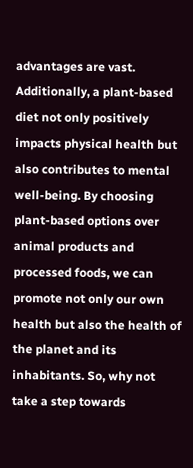advantages are vast. Additionally, a plant-based diet not only positively impacts physical health but also contributes to mental well-being. By choosing plant-based options over animal products and processed foods, we can promote not only our own health but also the health of the planet and its inhabitants. So, why not take a step towards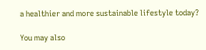a healthier and more sustainable lifestyle today?

You may also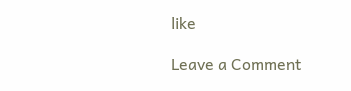like

Leave a Comment